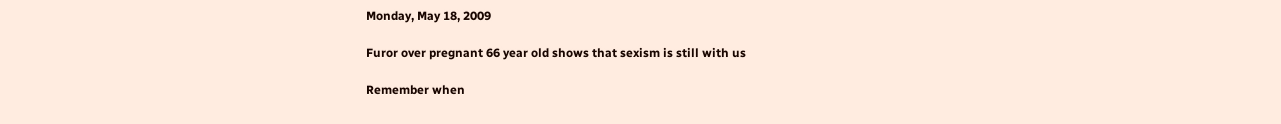Monday, May 18, 2009

Furor over pregnant 66 year old shows that sexism is still with us

Remember when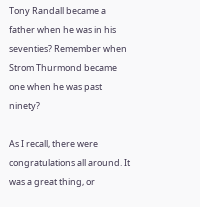Tony Randall became a father when he was in his seventies? Remember when Strom Thurmond became one when he was past ninety?

As I recall, there were congratulations all around. It was a great thing, or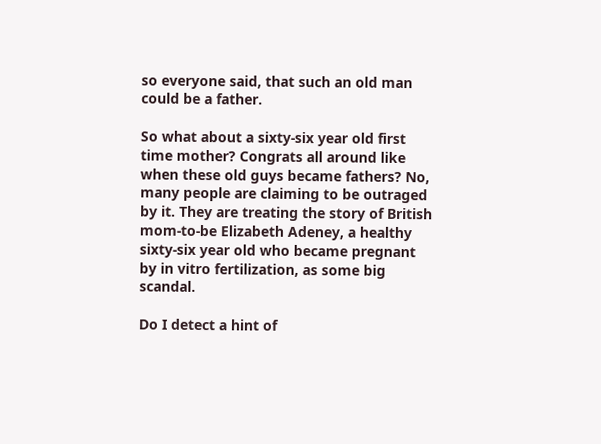so everyone said, that such an old man could be a father.

So what about a sixty-six year old first time mother? Congrats all around like when these old guys became fathers? No, many people are claiming to be outraged by it. They are treating the story of British mom-to-be Elizabeth Adeney, a healthy sixty-six year old who became pregnant by in vitro fertilization, as some big scandal.

Do I detect a hint of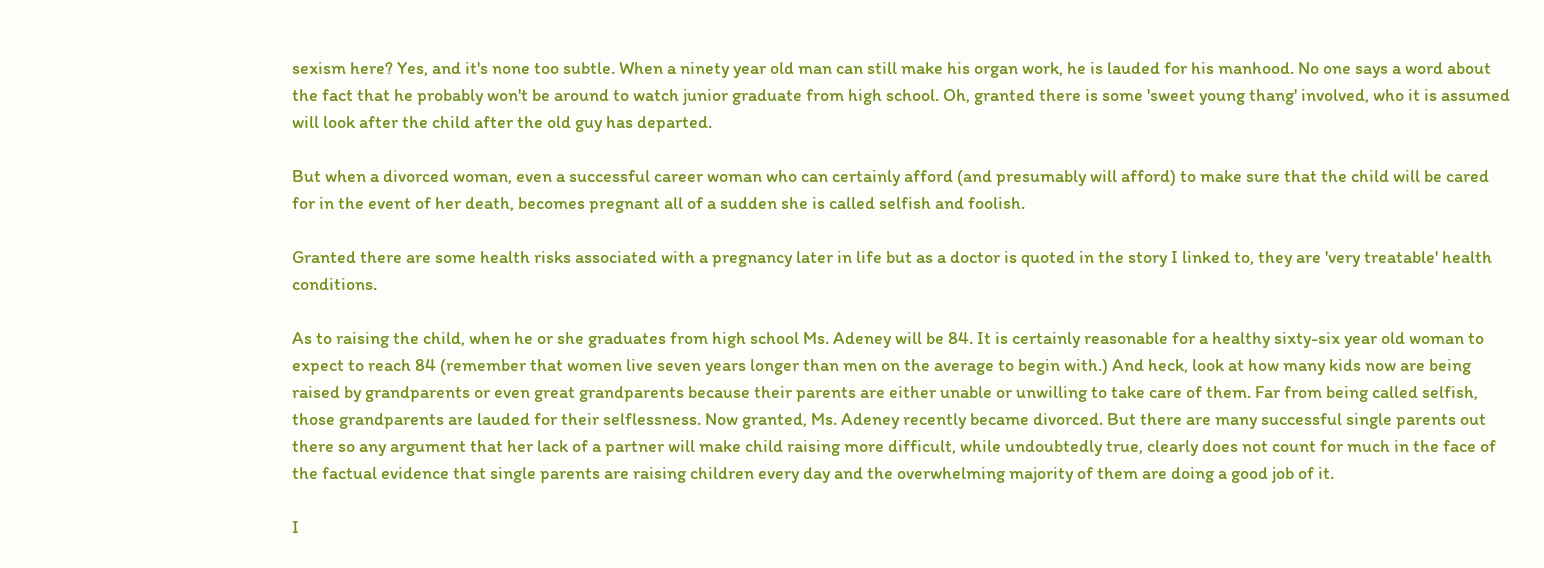sexism here? Yes, and it's none too subtle. When a ninety year old man can still make his organ work, he is lauded for his manhood. No one says a word about the fact that he probably won't be around to watch junior graduate from high school. Oh, granted there is some 'sweet young thang' involved, who it is assumed will look after the child after the old guy has departed.

But when a divorced woman, even a successful career woman who can certainly afford (and presumably will afford) to make sure that the child will be cared for in the event of her death, becomes pregnant all of a sudden she is called selfish and foolish.

Granted there are some health risks associated with a pregnancy later in life but as a doctor is quoted in the story I linked to, they are 'very treatable' health conditions.

As to raising the child, when he or she graduates from high school Ms. Adeney will be 84. It is certainly reasonable for a healthy sixty-six year old woman to expect to reach 84 (remember that women live seven years longer than men on the average to begin with.) And heck, look at how many kids now are being raised by grandparents or even great grandparents because their parents are either unable or unwilling to take care of them. Far from being called selfish, those grandparents are lauded for their selflessness. Now granted, Ms. Adeney recently became divorced. But there are many successful single parents out there so any argument that her lack of a partner will make child raising more difficult, while undoubtedly true, clearly does not count for much in the face of the factual evidence that single parents are raising children every day and the overwhelming majority of them are doing a good job of it.

I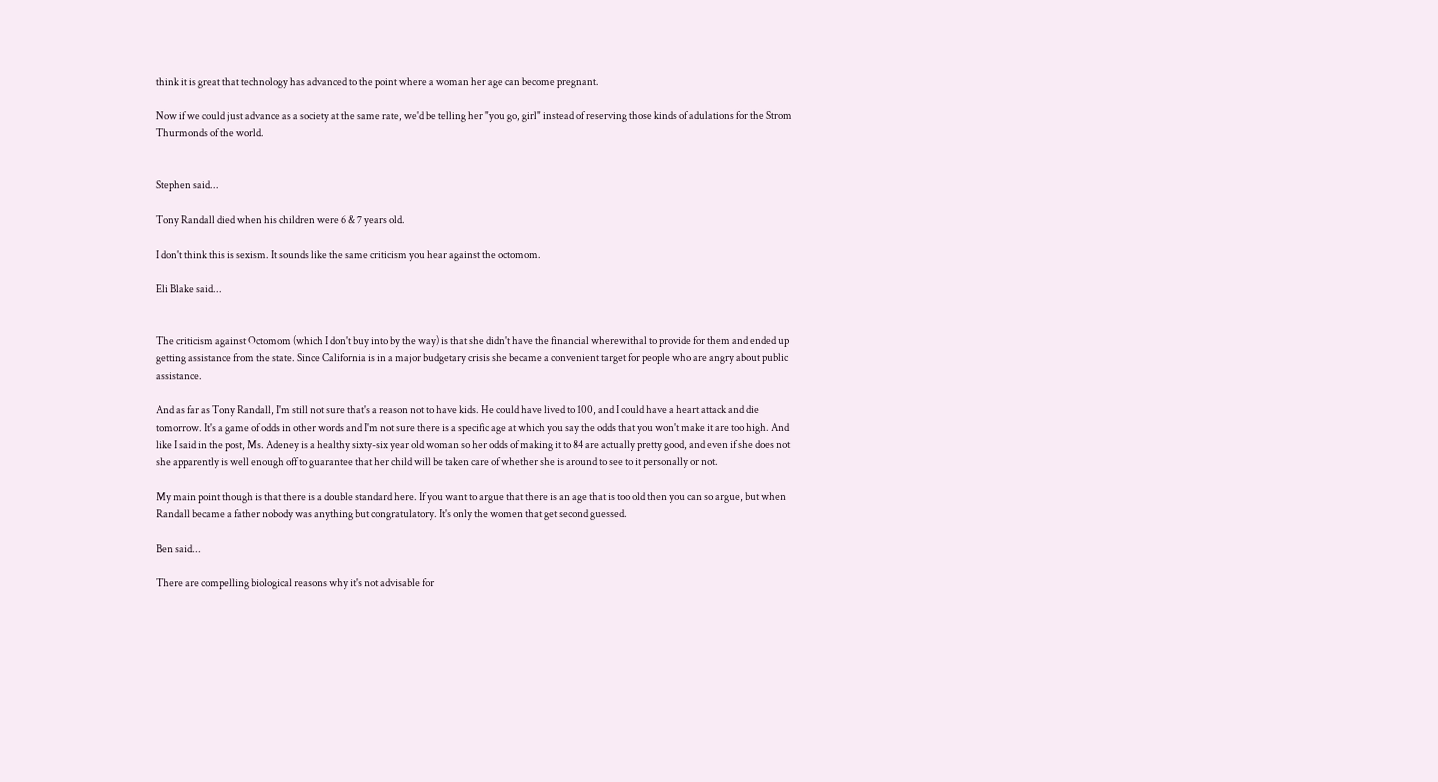think it is great that technology has advanced to the point where a woman her age can become pregnant.

Now if we could just advance as a society at the same rate, we'd be telling her "you go, girl" instead of reserving those kinds of adulations for the Strom Thurmonds of the world.


Stephen said...

Tony Randall died when his children were 6 & 7 years old.

I don't think this is sexism. It sounds like the same criticism you hear against the octomom.

Eli Blake said...


The criticism against Octomom (which I don't buy into by the way) is that she didn't have the financial wherewithal to provide for them and ended up getting assistance from the state. Since California is in a major budgetary crisis she became a convenient target for people who are angry about public assistance.

And as far as Tony Randall, I'm still not sure that's a reason not to have kids. He could have lived to 100, and I could have a heart attack and die tomorrow. It's a game of odds in other words and I'm not sure there is a specific age at which you say the odds that you won't make it are too high. And like I said in the post, Ms. Adeney is a healthy sixty-six year old woman so her odds of making it to 84 are actually pretty good, and even if she does not she apparently is well enough off to guarantee that her child will be taken care of whether she is around to see to it personally or not.

My main point though is that there is a double standard here. If you want to argue that there is an age that is too old then you can so argue, but when Randall became a father nobody was anything but congratulatory. It's only the women that get second guessed.

Ben said...

There are compelling biological reasons why it's not advisable for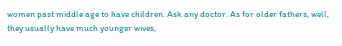women past middle age to have children. Ask any doctor. As for older fathers, well, they usually have much younger wives,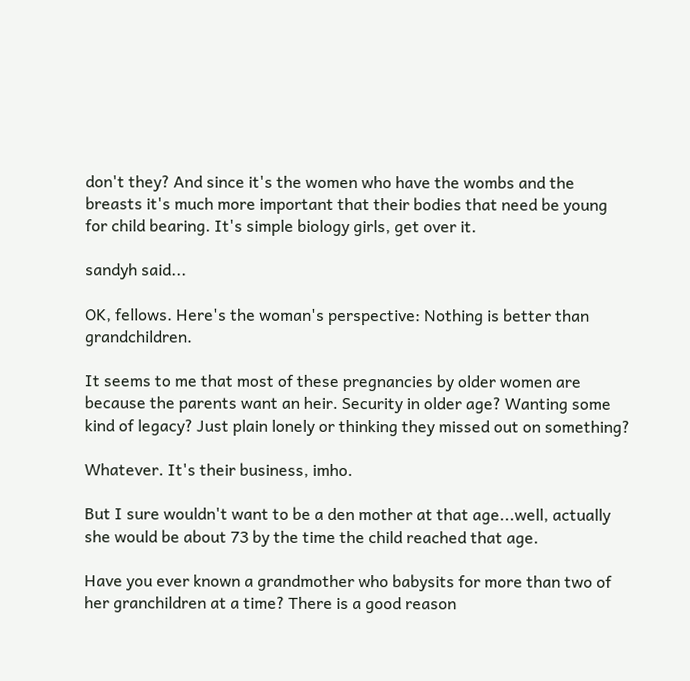don't they? And since it's the women who have the wombs and the breasts it's much more important that their bodies that need be young for child bearing. It's simple biology girls, get over it.

sandyh said...

OK, fellows. Here's the woman's perspective: Nothing is better than grandchildren.

It seems to me that most of these pregnancies by older women are because the parents want an heir. Security in older age? Wanting some kind of legacy? Just plain lonely or thinking they missed out on something?

Whatever. It's their business, imho.

But I sure wouldn't want to be a den mother at that age...well, actually she would be about 73 by the time the child reached that age.

Have you ever known a grandmother who babysits for more than two of her granchildren at a time? There is a good reason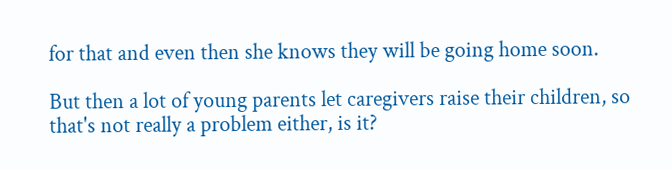for that and even then she knows they will be going home soon.

But then a lot of young parents let caregivers raise their children, so that's not really a problem either, is it?